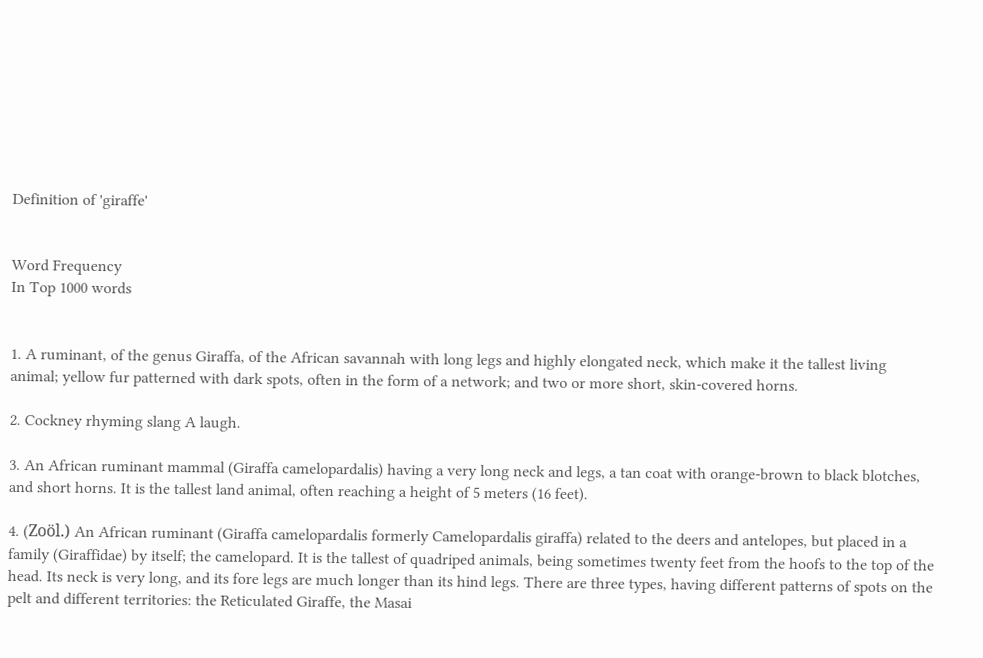Definition of 'giraffe'


Word Frequency
In Top 1000 words


1. A ruminant, of the genus Giraffa, of the African savannah with long legs and highly elongated neck, which make it the tallest living animal; yellow fur patterned with dark spots, often in the form of a network; and two or more short, skin-covered horns.

2. Cockney rhyming slang A laugh.

3. An African ruminant mammal (Giraffa camelopardalis) having a very long neck and legs, a tan coat with orange-brown to black blotches, and short horns. It is the tallest land animal, often reaching a height of 5 meters (16 feet).

4. (Zoöl.) An African ruminant (Giraffa camelopardalis formerly Camelopardalis giraffa) related to the deers and antelopes, but placed in a family (Giraffidae) by itself; the camelopard. It is the tallest of quadriped animals, being sometimes twenty feet from the hoofs to the top of the head. Its neck is very long, and its fore legs are much longer than its hind legs. There are three types, having different patterns of spots on the pelt and different territories: the Reticulated Giraffe, the Masai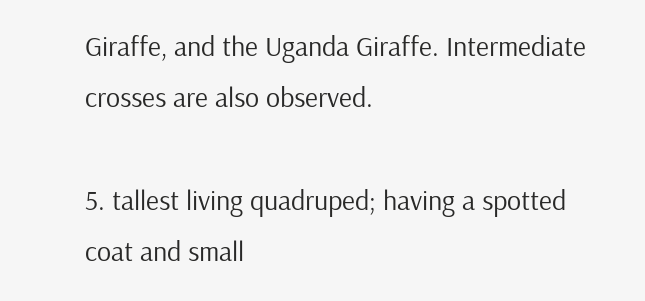Giraffe, and the Uganda Giraffe. Intermediate crosses are also observed.

5. tallest living quadruped; having a spotted coat and small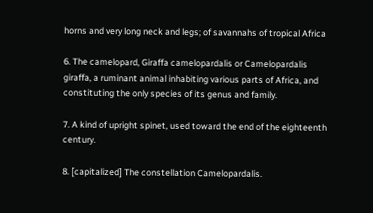horns and very long neck and legs; of savannahs of tropical Africa

6. The camelopard, Giraffa camelopardalis or Camelopardalis giraffa, a ruminant animal inhabiting various parts of Africa, and constituting the only species of its genus and family.

7. A kind of upright spinet, used toward the end of the eighteenth century.

8. [capitalized] The constellation Camelopardalis.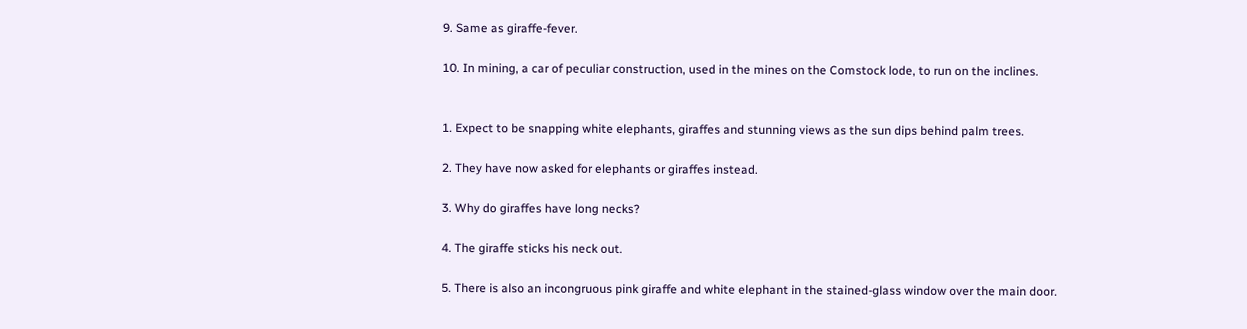9. Same as giraffe-fever.

10. In mining, a car of peculiar construction, used in the mines on the Comstock lode, to run on the inclines.


1. Expect to be snapping white elephants, giraffes and stunning views as the sun dips behind palm trees.

2. They have now asked for elephants or giraffes instead.

3. Why do giraffes have long necks?

4. The giraffe sticks his neck out.

5. There is also an incongruous pink giraffe and white elephant in the stained-glass window over the main door.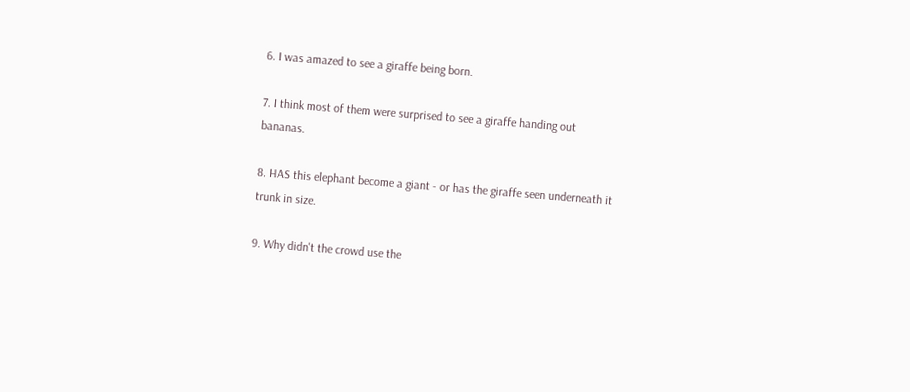6. I was amazed to see a giraffe being born.

7. I think most of them were surprised to see a giraffe handing out bananas.

8. HAS this elephant become a giant - or has the giraffe seen underneath it trunk in size.

9. Why didn't the crowd use the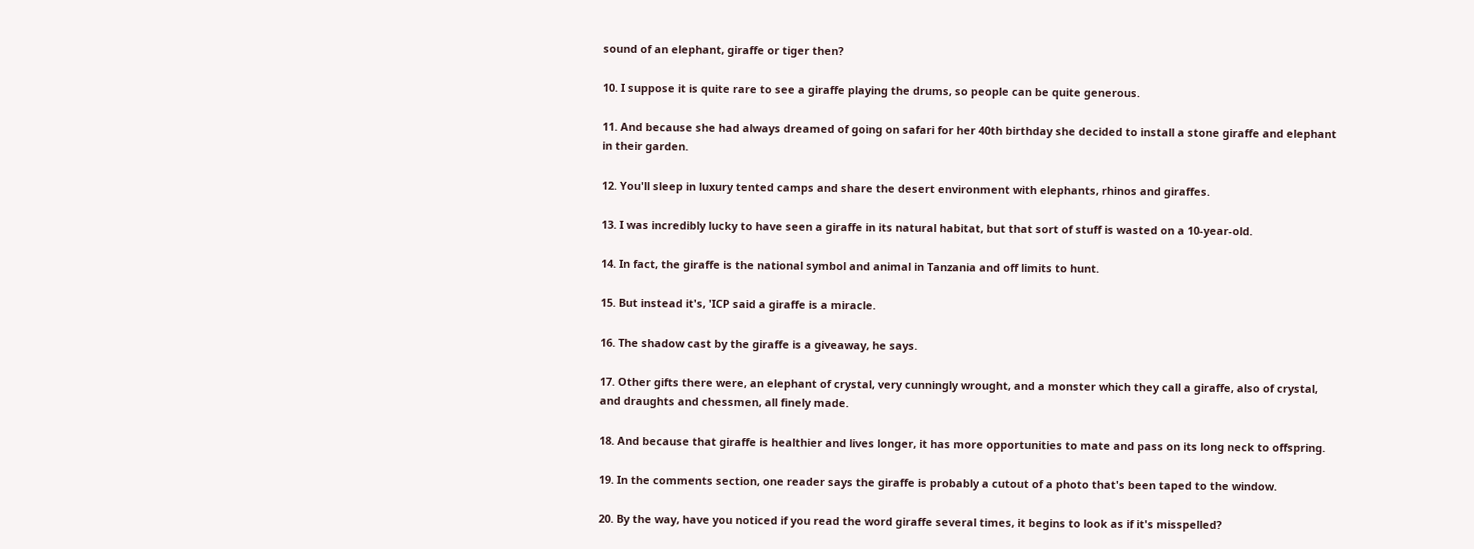sound of an elephant, giraffe or tiger then?

10. I suppose it is quite rare to see a giraffe playing the drums, so people can be quite generous.

11. And because she had always dreamed of going on safari for her 40th birthday she decided to install a stone giraffe and elephant in their garden.

12. You'll sleep in luxury tented camps and share the desert environment with elephants, rhinos and giraffes.

13. I was incredibly lucky to have seen a giraffe in its natural habitat, but that sort of stuff is wasted on a 10-year-old.

14. In fact, the giraffe is the national symbol and animal in Tanzania and off limits to hunt.

15. But instead it's, 'ICP said a giraffe is a miracle.

16. The shadow cast by the giraffe is a giveaway, he says.

17. Other gifts there were, an elephant of crystal, very cunningly wrought, and a monster which they call a giraffe, also of crystal, and draughts and chessmen, all finely made.

18. And because that giraffe is healthier and lives longer, it has more opportunities to mate and pass on its long neck to offspring.

19. In the comments section, one reader says the giraffe is probably a cutout of a photo that's been taped to the window.

20. By the way, have you noticed if you read the word giraffe several times, it begins to look as if it's misspelled?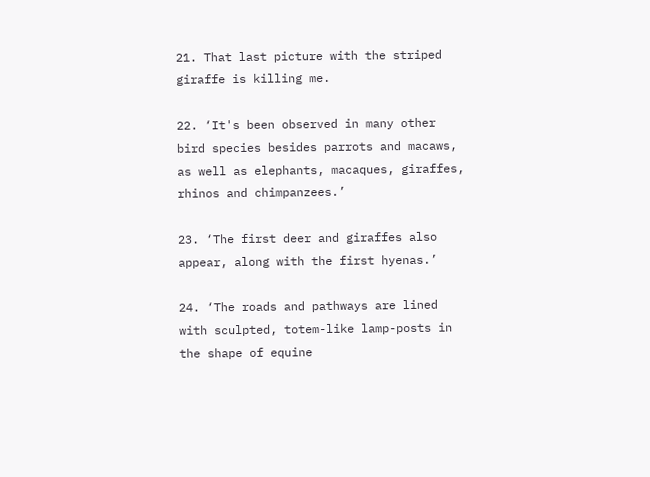21. That last picture with the striped giraffe is killing me.

22. ‘It's been observed in many other bird species besides parrots and macaws, as well as elephants, macaques, giraffes, rhinos and chimpanzees.’

23. ‘The first deer and giraffes also appear, along with the first hyenas.’

24. ‘The roads and pathways are lined with sculpted, totem-like lamp-posts in the shape of equine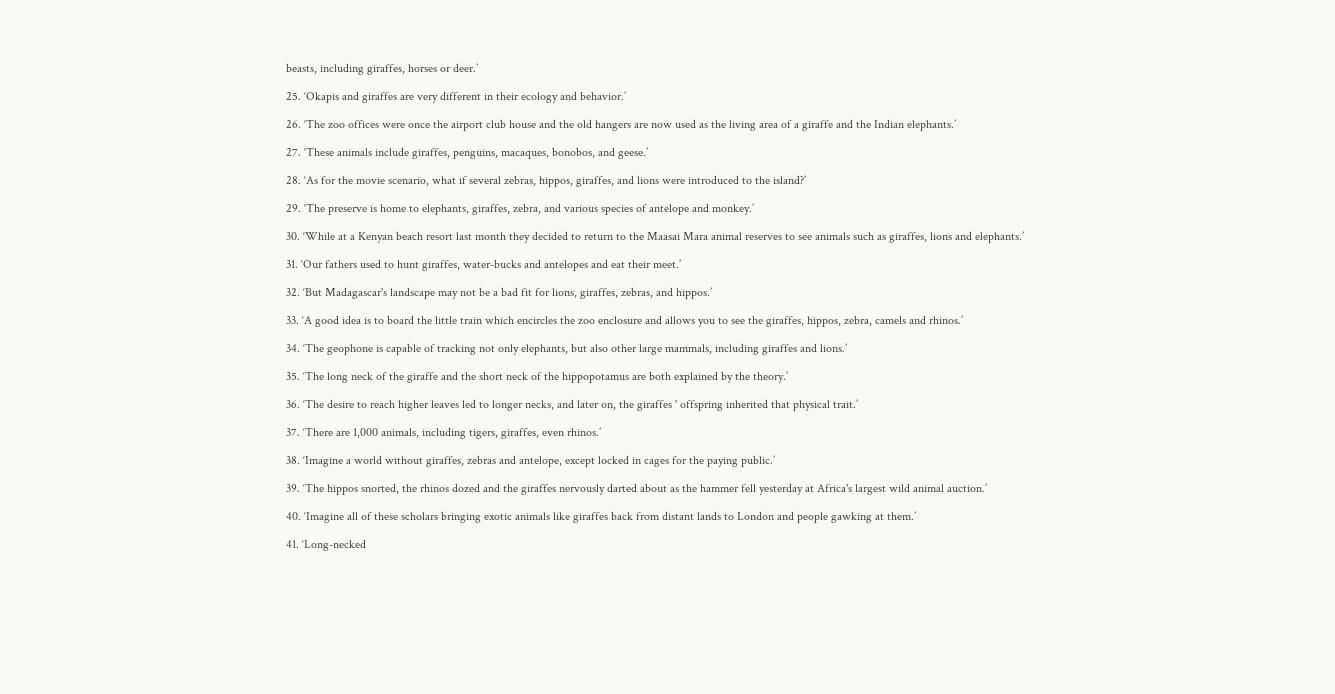beasts, including giraffes, horses or deer.’

25. ‘Okapis and giraffes are very different in their ecology and behavior.’

26. ‘The zoo offices were once the airport club house and the old hangers are now used as the living area of a giraffe and the Indian elephants.’

27. ‘These animals include giraffes, penguins, macaques, bonobos, and geese.’

28. ‘As for the movie scenario, what if several zebras, hippos, giraffes, and lions were introduced to the island?’

29. ‘The preserve is home to elephants, giraffes, zebra, and various species of antelope and monkey.’

30. ‘While at a Kenyan beach resort last month they decided to return to the Maasai Mara animal reserves to see animals such as giraffes, lions and elephants.’

31. ‘Our fathers used to hunt giraffes, water-bucks and antelopes and eat their meet.’

32. ‘But Madagascar's landscape may not be a bad fit for lions, giraffes, zebras, and hippos.’

33. ‘A good idea is to board the little train which encircles the zoo enclosure and allows you to see the giraffes, hippos, zebra, camels and rhinos.’

34. ‘The geophone is capable of tracking not only elephants, but also other large mammals, including giraffes and lions.’

35. ‘The long neck of the giraffe and the short neck of the hippopotamus are both explained by the theory.’

36. ‘The desire to reach higher leaves led to longer necks, and later on, the giraffes ' offspring inherited that physical trait.’

37. ‘There are 1,000 animals, including tigers, giraffes, even rhinos.’

38. ‘Imagine a world without giraffes, zebras and antelope, except locked in cages for the paying public.’

39. ‘The hippos snorted, the rhinos dozed and the giraffes nervously darted about as the hammer fell yesterday at Africa's largest wild animal auction.’

40. ‘Imagine all of these scholars bringing exotic animals like giraffes back from distant lands to London and people gawking at them.’

41. ‘Long-necked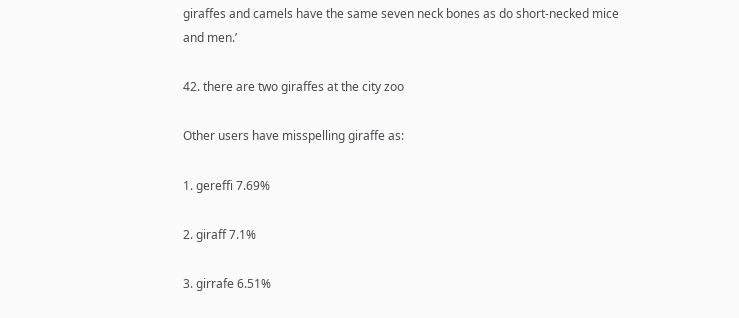giraffes and camels have the same seven neck bones as do short-necked mice and men.’

42. there are two giraffes at the city zoo

Other users have misspelling giraffe as:

1. gereffi 7.69%

2. giraff 7.1%

3. girrafe 6.51%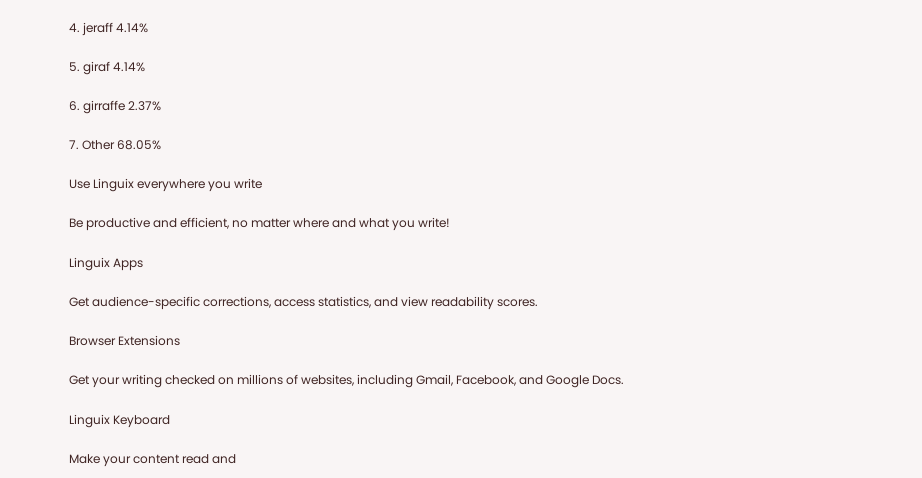4. jeraff 4.14%

5. giraf 4.14%

6. girraffe 2.37%

7. Other 68.05%

Use Linguix everywhere you write

Be productive and efficient, no matter where and what you write!

Linguix Apps

Get audience-specific corrections, access statistics, and view readability scores.

Browser Extensions

Get your writing checked on millions of websites, including Gmail, Facebook, and Google Docs.

Linguix Keyboard

Make your content read and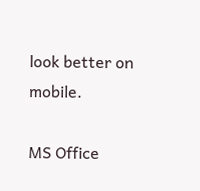look better on mobile.

MS Office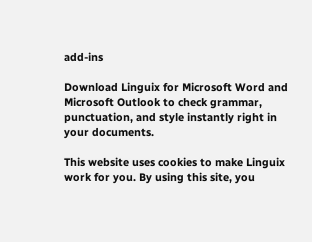add-ins

Download Linguix for Microsoft Word and Microsoft Outlook to check grammar, punctuation, and style instantly right in your documents.

This website uses cookies to make Linguix work for you. By using this site, you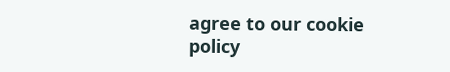agree to our cookie policy